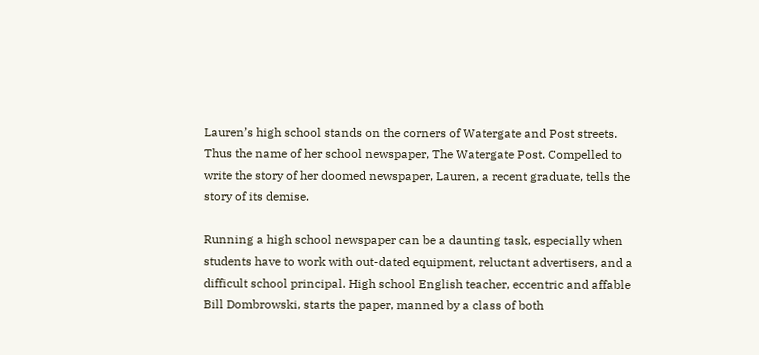Lauren’s high school stands on the corners of Watergate and Post streets. Thus the name of her school newspaper, The Watergate Post. Compelled to write the story of her doomed newspaper, Lauren, a recent graduate, tells the story of its demise.

Running a high school newspaper can be a daunting task, especially when students have to work with out-dated equipment, reluctant advertisers, and a difficult school principal. High school English teacher, eccentric and affable Bill Dombrowski, starts the paper, manned by a class of both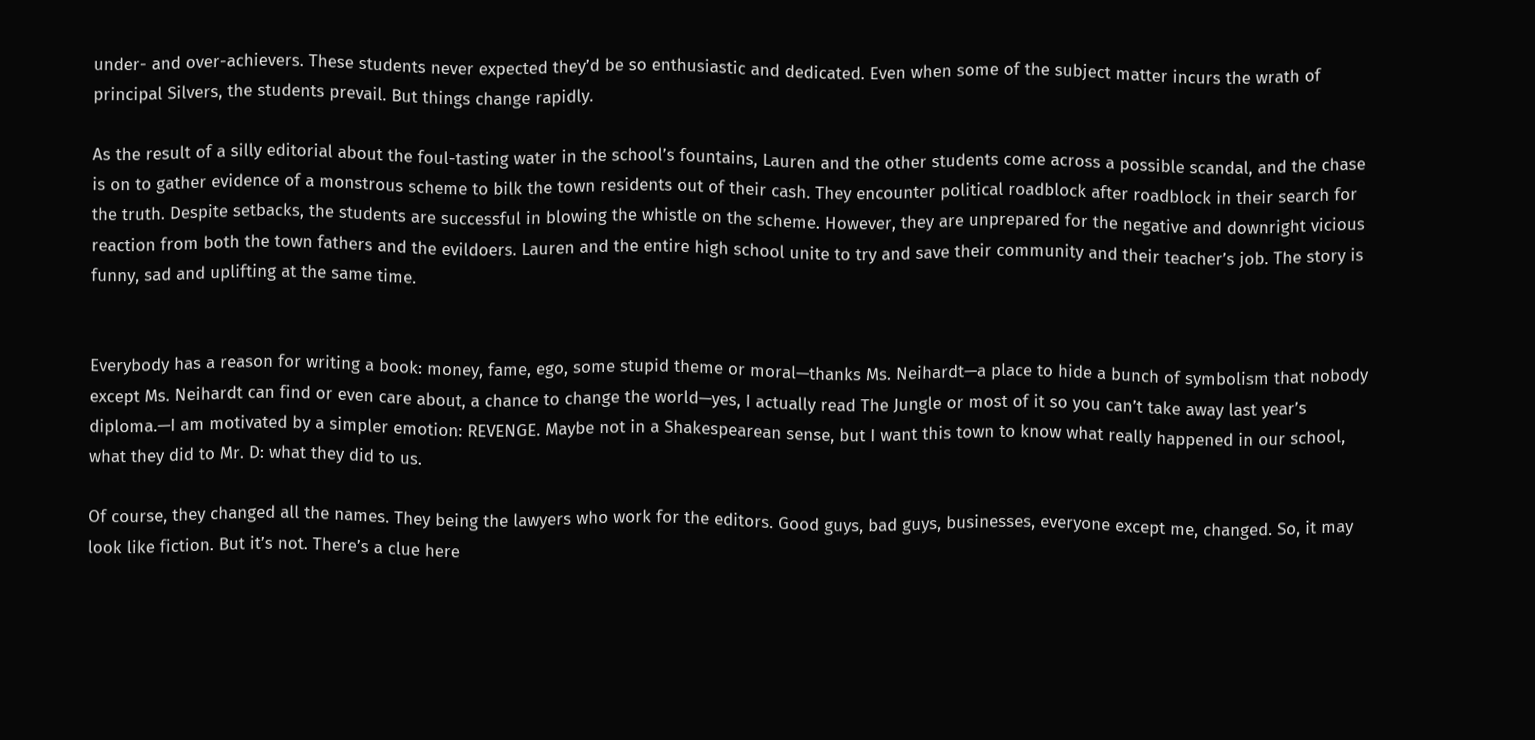under- and over-achievers. These students never expected they’d be so enthusiastic and dedicated. Even when some of the subject matter incurs the wrath of principal Silvers, the students prevail. But things change rapidly.

As the result of a silly editorial about the foul-tasting water in the school’s fountains, Lauren and the other students come across a possible scandal, and the chase is on to gather evidence of a monstrous scheme to bilk the town residents out of their cash. They encounter political roadblock after roadblock in their search for the truth. Despite setbacks, the students are successful in blowing the whistle on the scheme. However, they are unprepared for the negative and downright vicious reaction from both the town fathers and the evildoers. Lauren and the entire high school unite to try and save their community and their teacher’s job. The story is funny, sad and uplifting at the same time.


Everybody has a reason for writing a book: money, fame, ego, some stupid theme or moral—thanks Ms. Neihardt—a place to hide a bunch of symbolism that nobody except Ms. Neihardt can find or even care about, a chance to change the world—yes, I actually read The Jungle or most of it so you can’t take away last year’s diploma.—I am motivated by a simpler emotion: REVENGE. Maybe not in a Shakespearean sense, but I want this town to know what really happened in our school, what they did to Mr. D: what they did to us.

Of course, they changed all the names. They being the lawyers who work for the editors. Good guys, bad guys, businesses, everyone except me, changed. So, it may look like fiction. But it’s not. There’s a clue here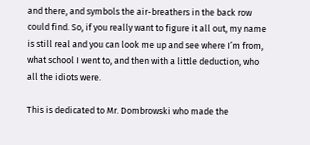and there, and symbols the air-breathers in the back row could find. So, if you really want to figure it all out, my name is still real and you can look me up and see where I’m from, what school I went to, and then with a little deduction, who all the idiots were.

This is dedicated to Mr. Dombrowski who made the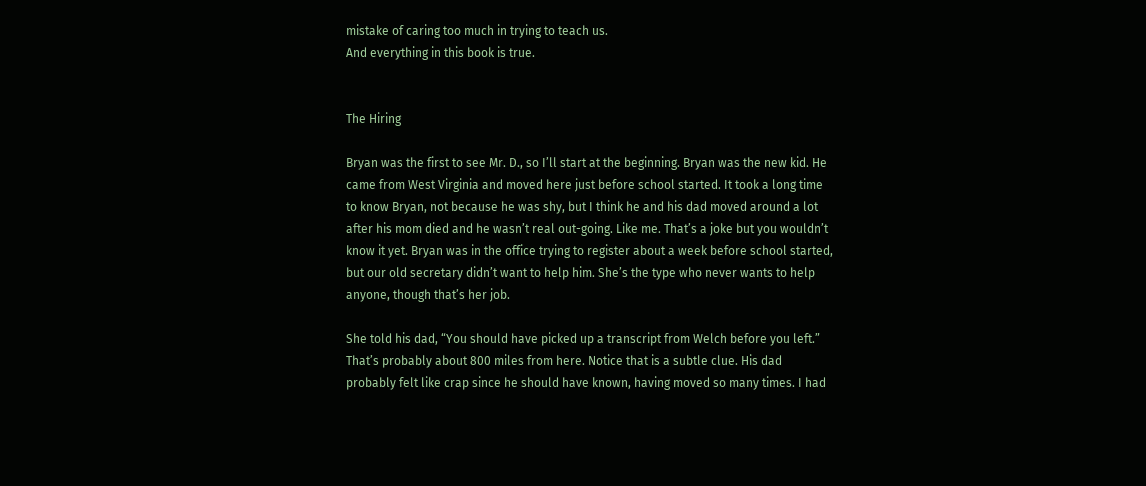mistake of caring too much in trying to teach us.
And everything in this book is true.


The Hiring

Bryan was the first to see Mr. D., so I’ll start at the beginning. Bryan was the new kid. He came from West Virginia and moved here just before school started. It took a long time to know Bryan, not because he was shy, but I think he and his dad moved around a lot after his mom died and he wasn’t real out-going. Like me. That’s a joke but you wouldn’t know it yet. Bryan was in the office trying to register about a week before school started, but our old secretary didn’t want to help him. She’s the type who never wants to help anyone, though that’s her job.

She told his dad, “You should have picked up a transcript from Welch before you left.” That’s probably about 800 miles from here. Notice that is a subtle clue. His dad probably felt like crap since he should have known, having moved so many times. I had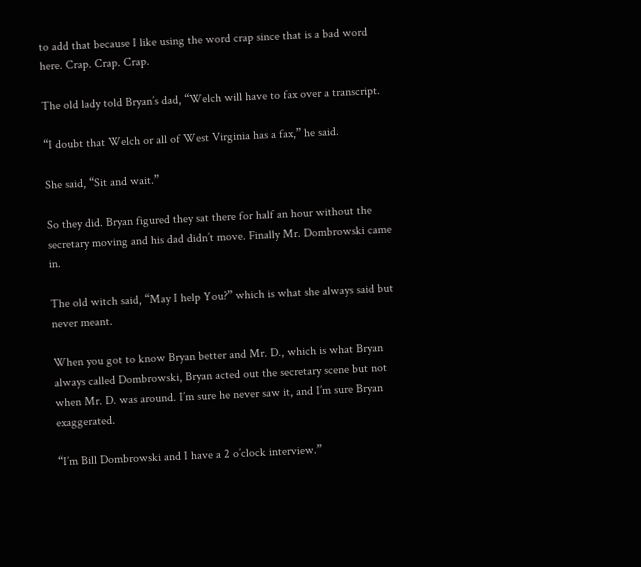to add that because I like using the word crap since that is a bad word here. Crap. Crap. Crap.

The old lady told Bryan’s dad, “Welch will have to fax over a transcript.

“I doubt that Welch or all of West Virginia has a fax,” he said.

She said, “Sit and wait.”

So they did. Bryan figured they sat there for half an hour without the secretary moving and his dad didn’t move. Finally Mr. Dombrowski came in.

The old witch said, “May I help You?” which is what she always said but never meant.

When you got to know Bryan better and Mr. D., which is what Bryan always called Dombrowski, Bryan acted out the secretary scene but not when Mr. D. was around. I’m sure he never saw it, and I’m sure Bryan exaggerated.

“I’m Bill Dombrowski and I have a 2 o’clock interview.”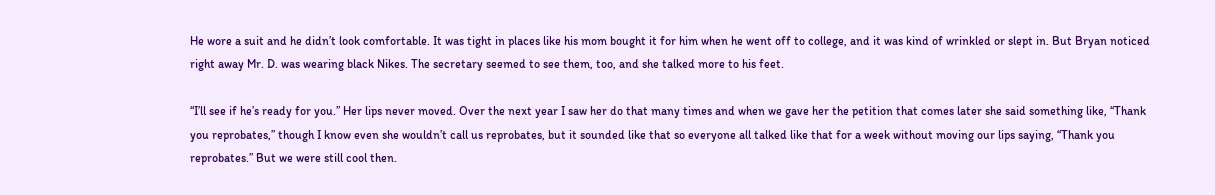He wore a suit and he didn’t look comfortable. It was tight in places like his mom bought it for him when he went off to college, and it was kind of wrinkled or slept in. But Bryan noticed right away Mr. D. was wearing black Nikes. The secretary seemed to see them, too, and she talked more to his feet.

“I’ll see if he’s ready for you.” Her lips never moved. Over the next year I saw her do that many times and when we gave her the petition that comes later she said something like, “Thank you reprobates,” though I know even she wouldn’t call us reprobates, but it sounded like that so everyone all talked like that for a week without moving our lips saying, “Thank you reprobates.” But we were still cool then.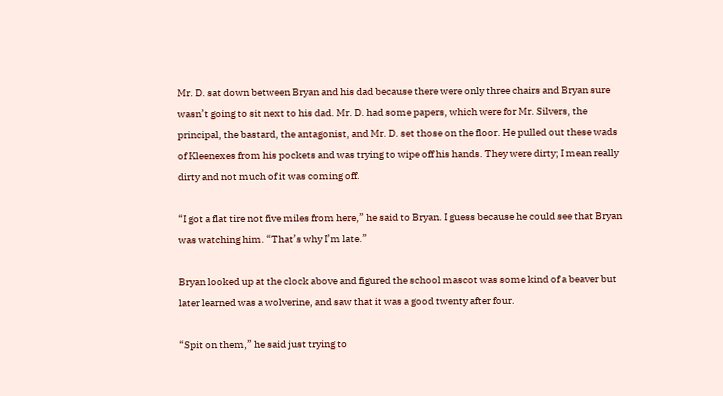Mr. D. sat down between Bryan and his dad because there were only three chairs and Bryan sure wasn’t going to sit next to his dad. Mr. D. had some papers, which were for Mr. Silvers, the principal, the bastard, the antagonist, and Mr. D. set those on the floor. He pulled out these wads of Kleenexes from his pockets and was trying to wipe off his hands. They were dirty; I mean really dirty and not much of it was coming off.

“I got a flat tire not five miles from here,” he said to Bryan. I guess because he could see that Bryan was watching him. “That’s why I’m late.”

Bryan looked up at the clock above and figured the school mascot was some kind of a beaver but later learned was a wolverine, and saw that it was a good twenty after four.

“Spit on them,” he said just trying to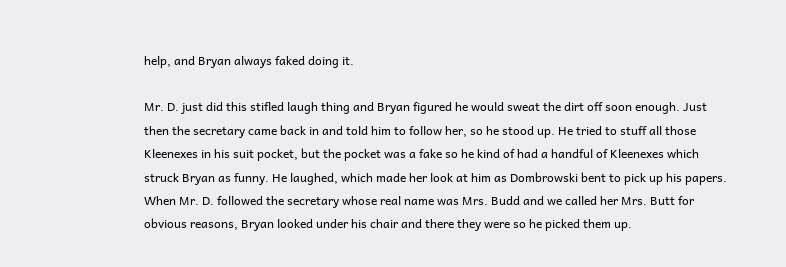help, and Bryan always faked doing it.

Mr. D. just did this stifled laugh thing and Bryan figured he would sweat the dirt off soon enough. Just then the secretary came back in and told him to follow her, so he stood up. He tried to stuff all those Kleenexes in his suit pocket, but the pocket was a fake so he kind of had a handful of Kleenexes which struck Bryan as funny. He laughed, which made her look at him as Dombrowski bent to pick up his papers. When Mr. D. followed the secretary whose real name was Mrs. Budd and we called her Mrs. Butt for obvious reasons, Bryan looked under his chair and there they were so he picked them up.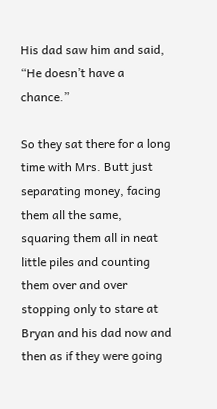His dad saw him and said, “He doesn’t have a chance.”

So they sat there for a long time with Mrs. Butt just separating money, facing them all the same, squaring them all in neat little piles and counting them over and over stopping only to stare at Bryan and his dad now and then as if they were going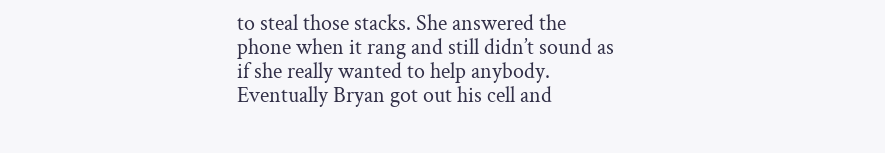to steal those stacks. She answered the phone when it rang and still didn’t sound as if she really wanted to help anybody. Eventually Bryan got out his cell and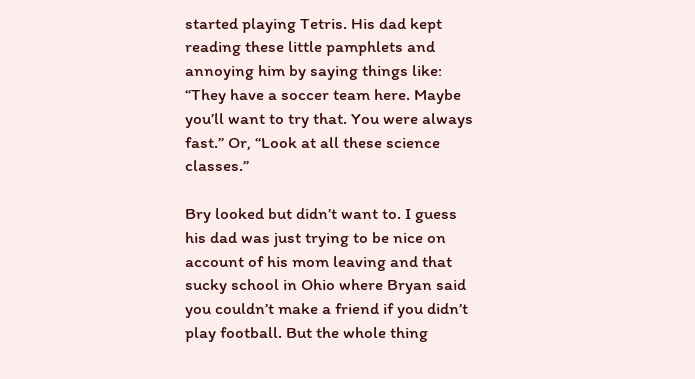started playing Tetris. His dad kept reading these little pamphlets and annoying him by saying things like: “They have a soccer team here. Maybe you’ll want to try that. You were always fast.” Or, “Look at all these science classes.”

Bry looked but didn’t want to. I guess his dad was just trying to be nice on account of his mom leaving and that sucky school in Ohio where Bryan said you couldn’t make a friend if you didn’t play football. But the whole thing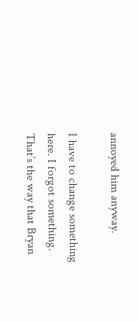annoyed him anyway.

I have to change something here. I forgot something. That’s the way that Bryan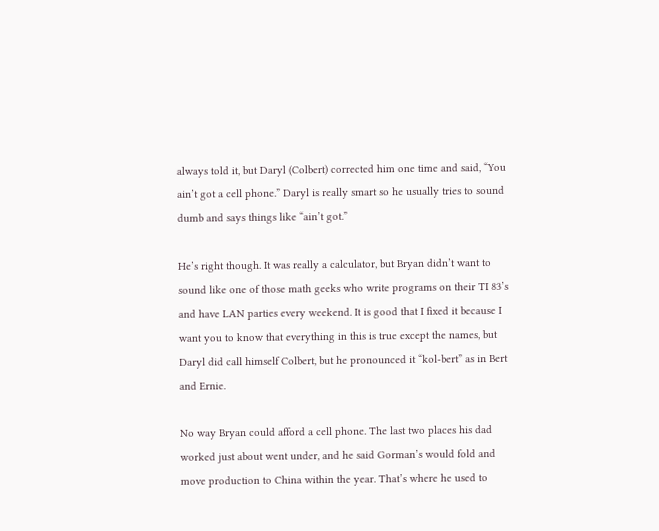always told it, but Daryl (Colbert) corrected him one time and said, “You ain’t got a cell phone.” Daryl is really smart so he usually tries to sound dumb and says things like “ain’t got.”

He’s right though. It was really a calculator, but Bryan didn’t want to sound like one of those math geeks who write programs on their TI 83’s and have LAN parties every weekend. It is good that I fixed it because I want you to know that everything in this is true except the names, but Daryl did call himself Colbert, but he pronounced it “kol-bert” as in Bert and Ernie.

No way Bryan could afford a cell phone. The last two places his dad worked just about went under, and he said Gorman’s would fold and move production to China within the year. That’s where he used to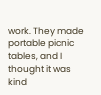work. They made portable picnic tables, and I thought it was kind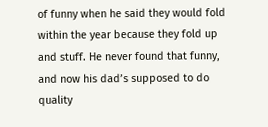of funny when he said they would fold within the year because they fold up and stuff. He never found that funny, and now his dad’s supposed to do quality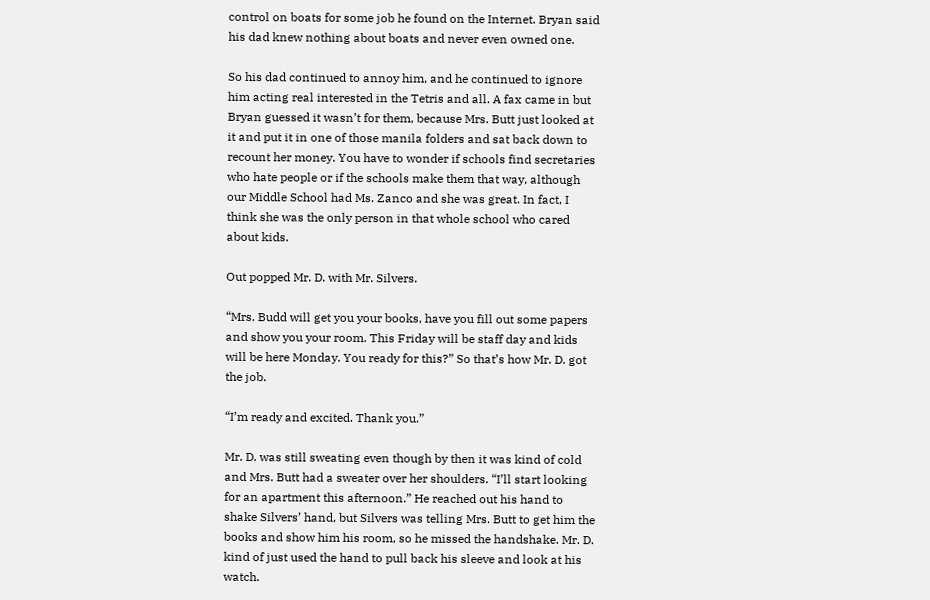control on boats for some job he found on the Internet. Bryan said his dad knew nothing about boats and never even owned one.

So his dad continued to annoy him, and he continued to ignore him acting real interested in the Tetris and all. A fax came in but Bryan guessed it wasn’t for them, because Mrs. Butt just looked at it and put it in one of those manila folders and sat back down to recount her money. You have to wonder if schools find secretaries who hate people or if the schools make them that way, although our Middle School had Ms. Zanco and she was great. In fact, I think she was the only person in that whole school who cared about kids.

Out popped Mr. D. with Mr. Silvers.

“Mrs. Budd will get you your books, have you fill out some papers and show you your room. This Friday will be staff day and kids will be here Monday. You ready for this?” So that’s how Mr. D. got the job.

“I’m ready and excited. Thank you.”

Mr. D. was still sweating even though by then it was kind of cold and Mrs. Butt had a sweater over her shoulders. “I’ll start looking for an apartment this afternoon.” He reached out his hand to shake Silvers’ hand, but Silvers was telling Mrs. Butt to get him the books and show him his room, so he missed the handshake. Mr. D. kind of just used the hand to pull back his sleeve and look at his watch.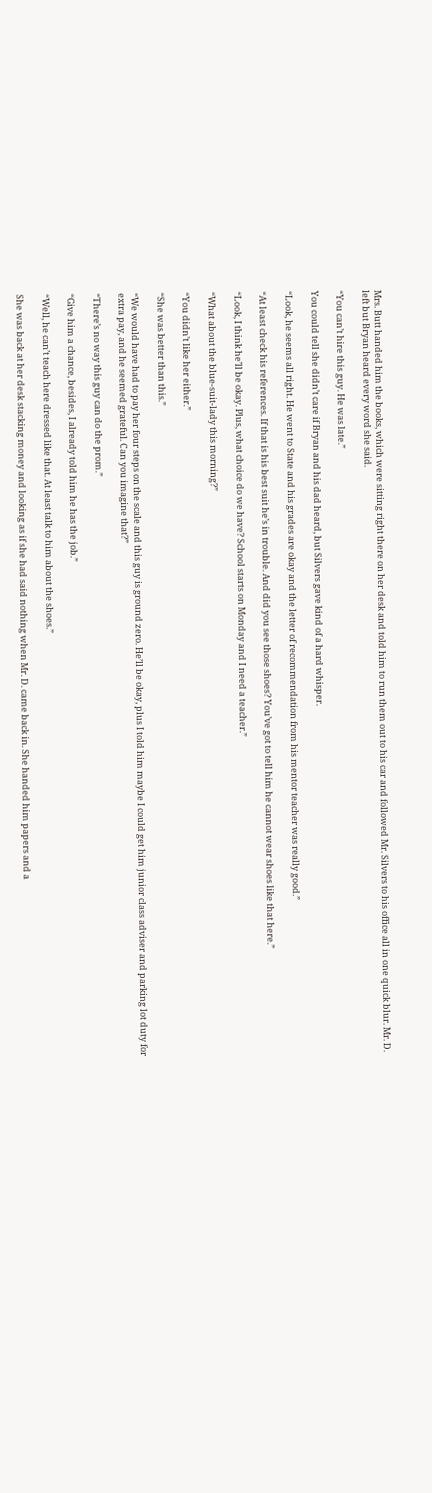Mrs. Butt handed him the books, which were sitting right there on her desk and told him to run them out to his car and followed Mr. Silvers to his office all in one quick blur. Mr. D. left but Bryan heard every word she said.

“You can’t hire this guy. He was late.”

You could tell she didn’t care if Bryan and his dad heard, but Silvers gave kind of a hard whisper.

“Look, he seems all right. He went to State and his grades are okay and the letter of recommendation from his mentor teacher was really good.”

“At least check his references. If that is his best suit he’s in trouble. And did you see those shoes? You’ve got to tell him he cannot wear shoes like that here.”

“Look, I think he’ll be okay. Plus, what choice do we have? School starts on Monday and I need a teacher.”

“What about the blue-suit-lady this morning?”

“You didn’t like her either.”

“She was better than this.”

“We would have had to pay her four steps on the scale and this guy is ground zero. He’ll be okay, plus I told him maybe I could get him junior class adviser and parking lot duty for extra pay, and he seemed grateful. Can you imagine that?”

“There’s no way this guy can do the prom.”

“Give him a chance, besides, I already told him he has the job.”

“Well, he can’t teach here dressed like that. At least talk to him about the shoes.”

She was back at her desk stacking money and looking as if she had said nothing when Mr. D. came back in. She handed him papers and a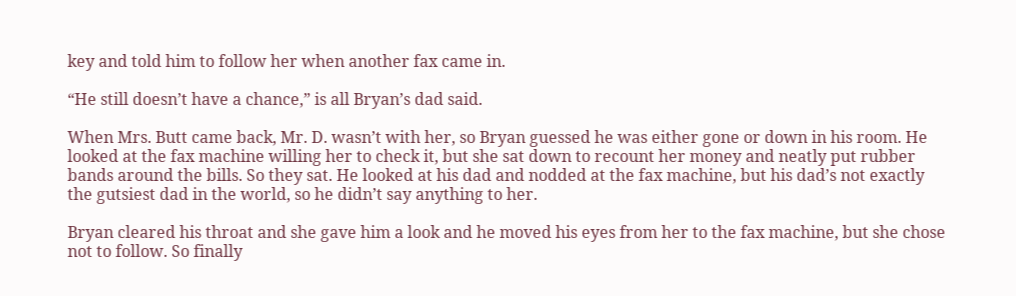key and told him to follow her when another fax came in.

“He still doesn’t have a chance,” is all Bryan’s dad said.

When Mrs. Butt came back, Mr. D. wasn’t with her, so Bryan guessed he was either gone or down in his room. He looked at the fax machine willing her to check it, but she sat down to recount her money and neatly put rubber bands around the bills. So they sat. He looked at his dad and nodded at the fax machine, but his dad’s not exactly the gutsiest dad in the world, so he didn’t say anything to her.

Bryan cleared his throat and she gave him a look and he moved his eyes from her to the fax machine, but she chose not to follow. So finally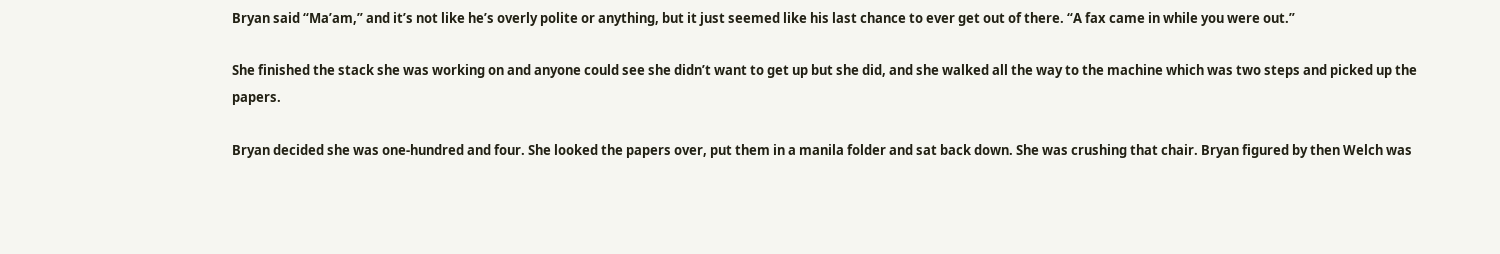Bryan said “Ma’am,” and it’s not like he’s overly polite or anything, but it just seemed like his last chance to ever get out of there. “A fax came in while you were out.”

She finished the stack she was working on and anyone could see she didn’t want to get up but she did, and she walked all the way to the machine which was two steps and picked up the papers.

Bryan decided she was one-hundred and four. She looked the papers over, put them in a manila folder and sat back down. She was crushing that chair. Bryan figured by then Welch was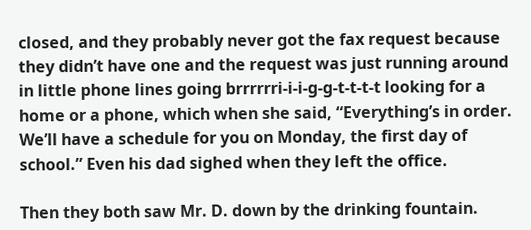closed, and they probably never got the fax request because they didn’t have one and the request was just running around in little phone lines going brrrrrri-i-i-g-g-t-t-t-t looking for a home or a phone, which when she said, “Everything’s in order. We’ll have a schedule for you on Monday, the first day of school.” Even his dad sighed when they left the office.

Then they both saw Mr. D. down by the drinking fountain.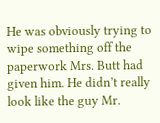He was obviously trying to wipe something off the paperwork Mrs. Butt had given him. He didn’t really look like the guy Mr.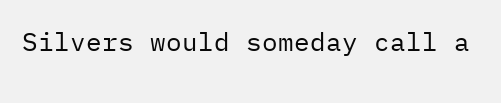Silvers would someday call a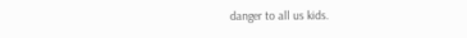danger to all us kids.